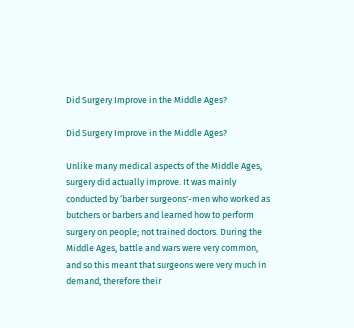Did Surgery Improve in the Middle Ages?

Did Surgery Improve in the Middle Ages?

Unlike many medical aspects of the Middle Ages, surgery did actually improve. It was mainly conducted by ‘barber surgeons'-men who worked as butchers or barbers and learned how to perform surgery on people; not trained doctors. During the Middle Ages, battle and wars were very common, and so this meant that surgeons were very much in demand, therefore their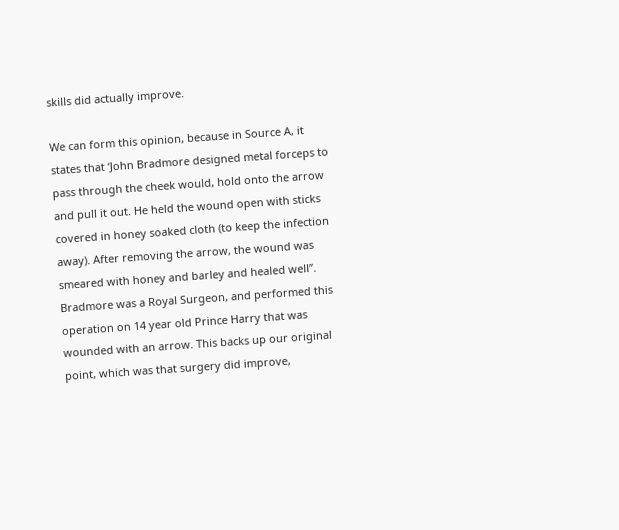skills did actually improve.

We can form this opinion, because in Source A, it states that ‘John Bradmore designed metal forceps to pass through the cheek would, hold onto the arrow and pull it out. He held the wound open with sticks covered in honey soaked cloth (to keep the infection away). After removing the arrow, the wound was smeared with honey and barley and healed well”. Bradmore was a Royal Surgeon, and performed this operation on 14 year old Prince Harry that was wounded with an arrow. This backs up our original point, which was that surgery did improve,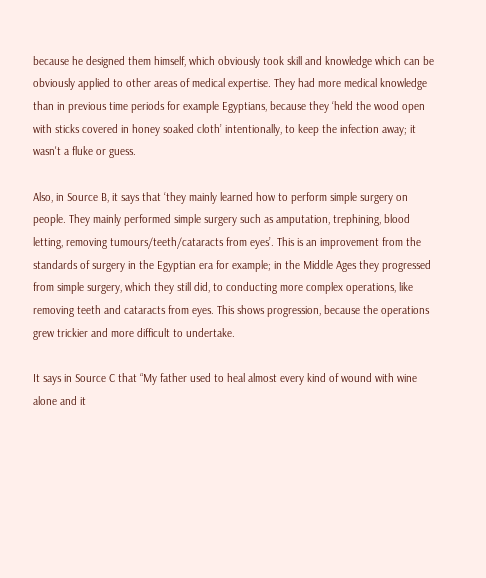because he designed them himself, which obviously took skill and knowledge which can be obviously applied to other areas of medical expertise. They had more medical knowledge than in previous time periods for example Egyptians, because they ‘held the wood open with sticks covered in honey soaked cloth’ intentionally, to keep the infection away; it wasn't a fluke or guess.

Also, in Source B, it says that ‘they mainly learned how to perform simple surgery on people. They mainly performed simple surgery such as amputation, trephining, blood letting, removing tumours/teeth/cataracts from eyes’. This is an improvement from the standards of surgery in the Egyptian era for example; in the Middle Ages they progressed from simple surgery, which they still did, to conducting more complex operations, like removing teeth and cataracts from eyes. This shows progression, because the operations grew trickier and more difficult to undertake.

It says in Source C that “My father used to heal almost every kind of wound with wine alone and it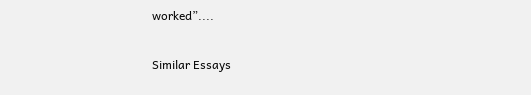worked”....

Similar Essays